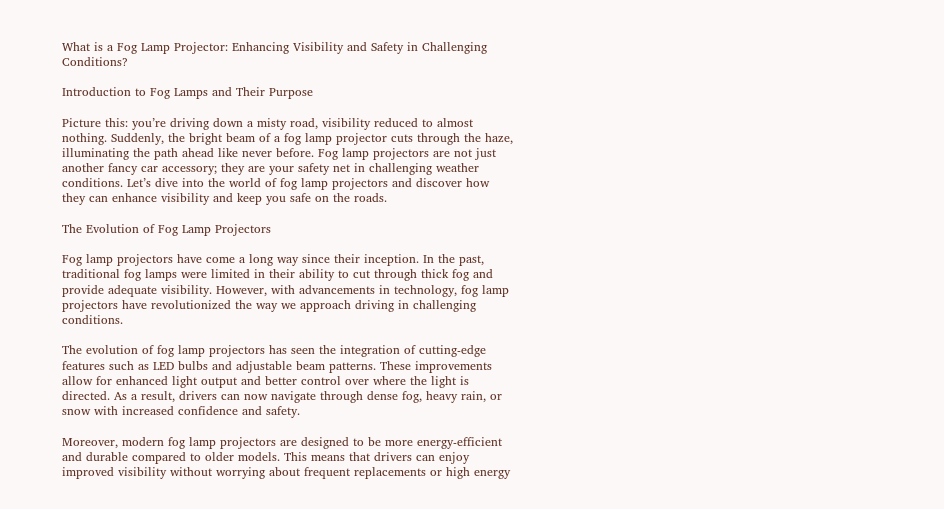What is a Fog Lamp Projector: Enhancing Visibility and Safety in Challenging Conditions?

Introduction to Fog Lamps and Their Purpose

Picture this: you’re driving down a misty road, visibility reduced to almost nothing. Suddenly, the bright beam of a fog lamp projector cuts through the haze, illuminating the path ahead like never before. Fog lamp projectors are not just another fancy car accessory; they are your safety net in challenging weather conditions. Let’s dive into the world of fog lamp projectors and discover how they can enhance visibility and keep you safe on the roads.

The Evolution of Fog Lamp Projectors

Fog lamp projectors have come a long way since their inception. In the past, traditional fog lamps were limited in their ability to cut through thick fog and provide adequate visibility. However, with advancements in technology, fog lamp projectors have revolutionized the way we approach driving in challenging conditions.

The evolution of fog lamp projectors has seen the integration of cutting-edge features such as LED bulbs and adjustable beam patterns. These improvements allow for enhanced light output and better control over where the light is directed. As a result, drivers can now navigate through dense fog, heavy rain, or snow with increased confidence and safety.

Moreover, modern fog lamp projectors are designed to be more energy-efficient and durable compared to older models. This means that drivers can enjoy improved visibility without worrying about frequent replacements or high energy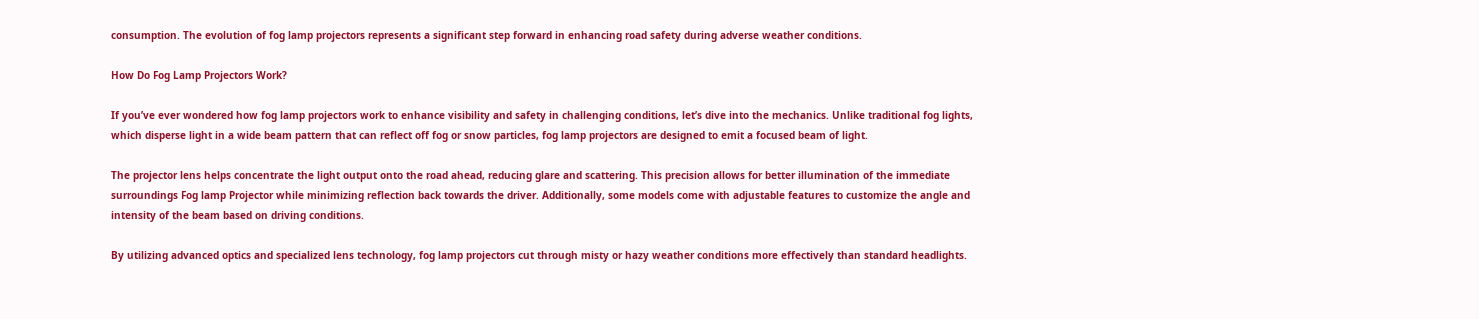consumption. The evolution of fog lamp projectors represents a significant step forward in enhancing road safety during adverse weather conditions.

How Do Fog Lamp Projectors Work?

If you’ve ever wondered how fog lamp projectors work to enhance visibility and safety in challenging conditions, let’s dive into the mechanics. Unlike traditional fog lights, which disperse light in a wide beam pattern that can reflect off fog or snow particles, fog lamp projectors are designed to emit a focused beam of light.

The projector lens helps concentrate the light output onto the road ahead, reducing glare and scattering. This precision allows for better illumination of the immediate surroundings Fog lamp Projector while minimizing reflection back towards the driver. Additionally, some models come with adjustable features to customize the angle and intensity of the beam based on driving conditions.

By utilizing advanced optics and specialized lens technology, fog lamp projectors cut through misty or hazy weather conditions more effectively than standard headlights.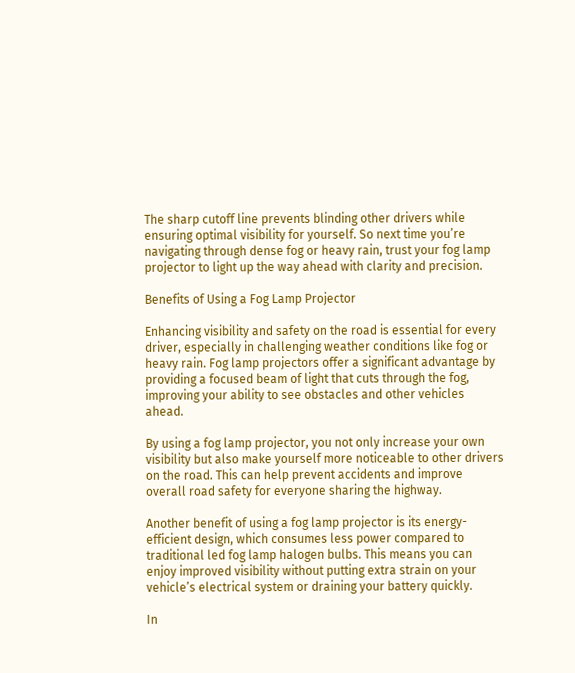The sharp cutoff line prevents blinding other drivers while ensuring optimal visibility for yourself. So next time you’re navigating through dense fog or heavy rain, trust your fog lamp projector to light up the way ahead with clarity and precision.

Benefits of Using a Fog Lamp Projector

Enhancing visibility and safety on the road is essential for every driver, especially in challenging weather conditions like fog or heavy rain. Fog lamp projectors offer a significant advantage by providing a focused beam of light that cuts through the fog, improving your ability to see obstacles and other vehicles ahead.

By using a fog lamp projector, you not only increase your own visibility but also make yourself more noticeable to other drivers on the road. This can help prevent accidents and improve overall road safety for everyone sharing the highway.

Another benefit of using a fog lamp projector is its energy-efficient design, which consumes less power compared to traditional led fog lamp halogen bulbs. This means you can enjoy improved visibility without putting extra strain on your vehicle’s electrical system or draining your battery quickly.

In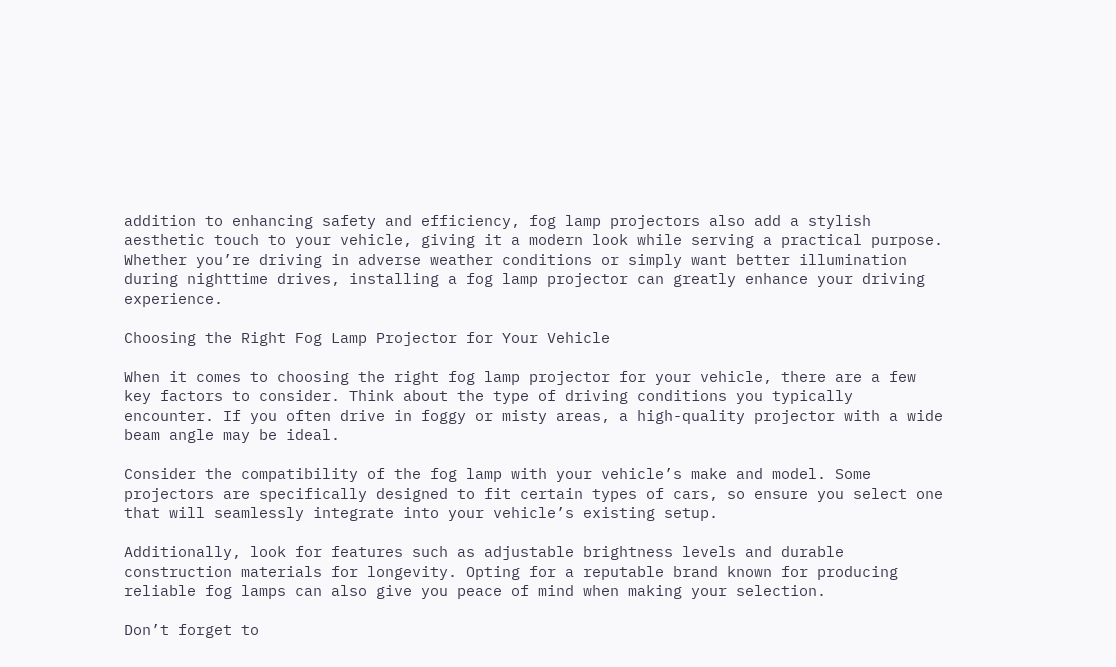addition to enhancing safety and efficiency, fog lamp projectors also add a stylish aesthetic touch to your vehicle, giving it a modern look while serving a practical purpose. Whether you’re driving in adverse weather conditions or simply want better illumination during nighttime drives, installing a fog lamp projector can greatly enhance your driving experience.

Choosing the Right Fog Lamp Projector for Your Vehicle

When it comes to choosing the right fog lamp projector for your vehicle, there are a few key factors to consider. Think about the type of driving conditions you typically encounter. If you often drive in foggy or misty areas, a high-quality projector with a wide beam angle may be ideal.

Consider the compatibility of the fog lamp with your vehicle’s make and model. Some projectors are specifically designed to fit certain types of cars, so ensure you select one that will seamlessly integrate into your vehicle’s existing setup.

Additionally, look for features such as adjustable brightness levels and durable construction materials for longevity. Opting for a reputable brand known for producing reliable fog lamps can also give you peace of mind when making your selection.

Don’t forget to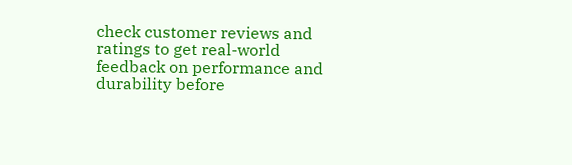check customer reviews and ratings to get real-world feedback on performance and durability before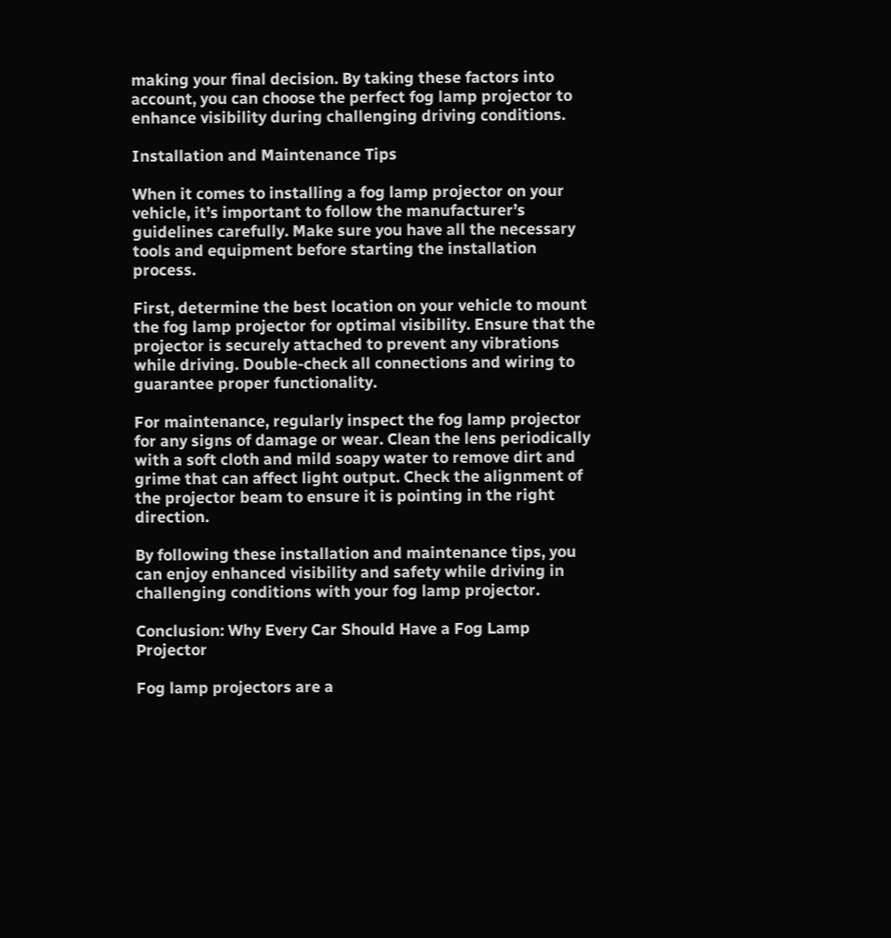making your final decision. By taking these factors into account, you can choose the perfect fog lamp projector to enhance visibility during challenging driving conditions.

Installation and Maintenance Tips

When it comes to installing a fog lamp projector on your vehicle, it’s important to follow the manufacturer’s guidelines carefully. Make sure you have all the necessary tools and equipment before starting the installation process.

First, determine the best location on your vehicle to mount the fog lamp projector for optimal visibility. Ensure that the projector is securely attached to prevent any vibrations while driving. Double-check all connections and wiring to guarantee proper functionality.

For maintenance, regularly inspect the fog lamp projector for any signs of damage or wear. Clean the lens periodically with a soft cloth and mild soapy water to remove dirt and grime that can affect light output. Check the alignment of the projector beam to ensure it is pointing in the right direction.

By following these installation and maintenance tips, you can enjoy enhanced visibility and safety while driving in challenging conditions with your fog lamp projector.

Conclusion: Why Every Car Should Have a Fog Lamp Projector

Fog lamp projectors are a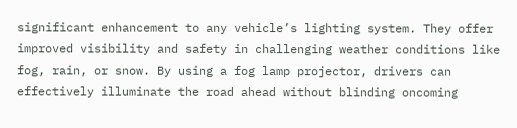significant enhancement to any vehicle’s lighting system. They offer improved visibility and safety in challenging weather conditions like fog, rain, or snow. By using a fog lamp projector, drivers can effectively illuminate the road ahead without blinding oncoming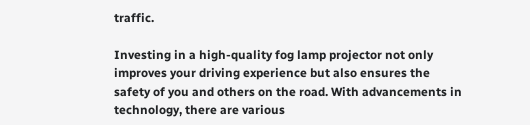traffic.

Investing in a high-quality fog lamp projector not only improves your driving experience but also ensures the safety of you and others on the road. With advancements in technology, there are various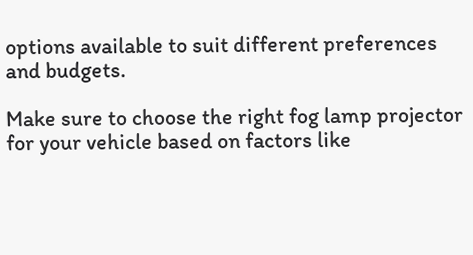options available to suit different preferences and budgets.

Make sure to choose the right fog lamp projector for your vehicle based on factors like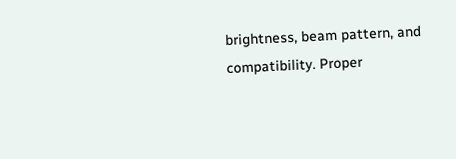brightness, beam pattern, and compatibility. Proper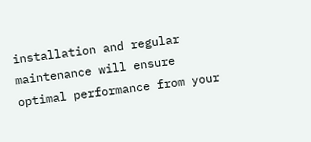installation and regular maintenance will ensure optimal performance from your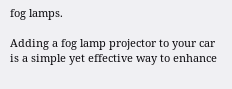fog lamps.

Adding a fog lamp projector to your car is a simple yet effective way to enhance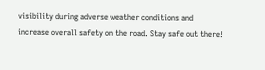visibility during adverse weather conditions and increase overall safety on the road. Stay safe out there!